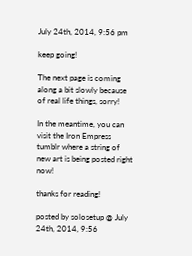July 24th, 2014, 9:56 pm

keep going!

The next page is coming along a bit slowly because of real life things, sorry!

In the meantime, you can visit the Iron Empress tumblr where a string of new art is being posted right now!

thanks for reading!

posted by solosetup @ July 24th, 2014, 9:56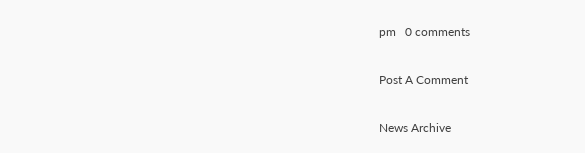pm   0 comments

Post A Comment

News Archive